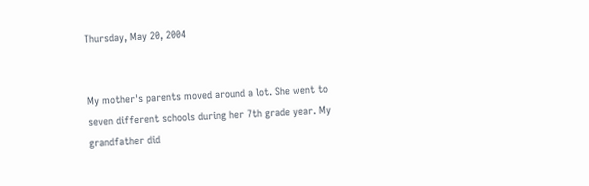Thursday, May 20, 2004


My mother's parents moved around a lot. She went to seven different schools during her 7th grade year. My grandfather did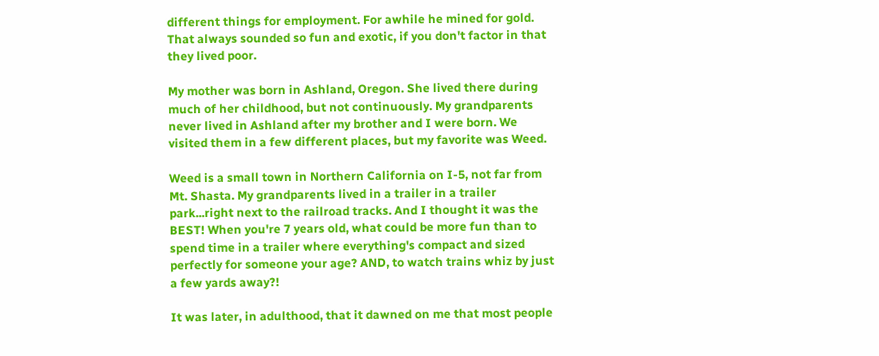different things for employment. For awhile he mined for gold. That always sounded so fun and exotic, if you don't factor in that they lived poor.

My mother was born in Ashland, Oregon. She lived there during much of her childhood, but not continuously. My grandparents never lived in Ashland after my brother and I were born. We visited them in a few different places, but my favorite was Weed.

Weed is a small town in Northern California on I-5, not far from Mt. Shasta. My grandparents lived in a trailer in a trailer park...right next to the railroad tracks. And I thought it was the BEST! When you're 7 years old, what could be more fun than to spend time in a trailer where everything's compact and sized perfectly for someone your age? AND, to watch trains whiz by just a few yards away?!

It was later, in adulthood, that it dawned on me that most people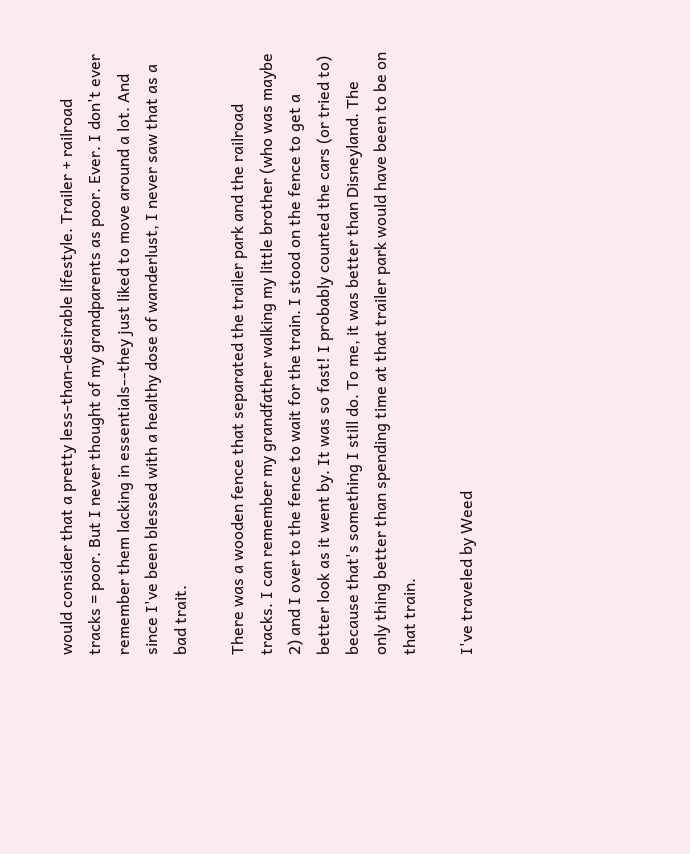would consider that a pretty less-than-desirable lifestyle. Trailer + railroad tracks = poor. But I never thought of my grandparents as poor. Ever. I don't ever remember them lacking in essentials--they just liked to move around a lot. And since I've been blessed with a healthy dose of wanderlust, I never saw that as a bad trait.

There was a wooden fence that separated the trailer park and the railroad tracks. I can remember my grandfather walking my little brother (who was maybe 2) and I over to the fence to wait for the train. I stood on the fence to get a better look as it went by. It was so fast! I probably counted the cars (or tried to) because that's something I still do. To me, it was better than Disneyland. The only thing better than spending time at that trailer park would have been to be on that train.

I've traveled by Weed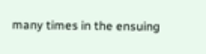many times in the ensuing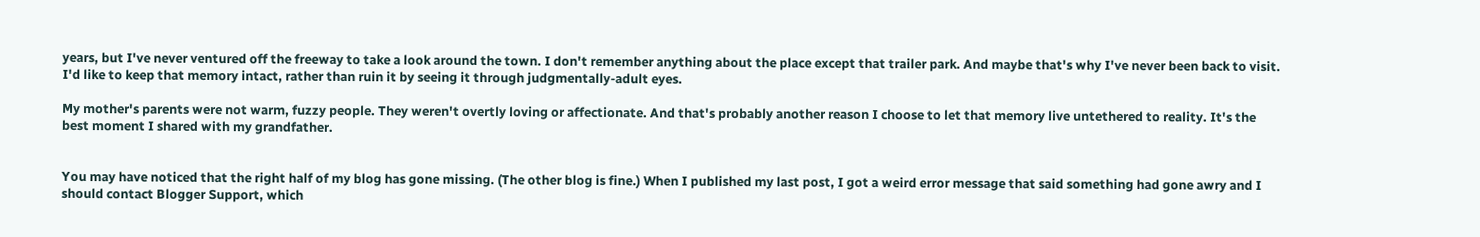years, but I've never ventured off the freeway to take a look around the town. I don't remember anything about the place except that trailer park. And maybe that's why I've never been back to visit. I'd like to keep that memory intact, rather than ruin it by seeing it through judgmentally-adult eyes.

My mother's parents were not warm, fuzzy people. They weren't overtly loving or affectionate. And that's probably another reason I choose to let that memory live untethered to reality. It's the best moment I shared with my grandfather.


You may have noticed that the right half of my blog has gone missing. (The other blog is fine.) When I published my last post, I got a weird error message that said something had gone awry and I should contact Blogger Support, which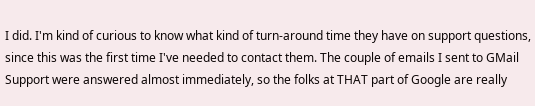I did. I'm kind of curious to know what kind of turn-around time they have on support questions, since this was the first time I've needed to contact them. The couple of emails I sent to GMail Support were answered almost immediately, so the folks at THAT part of Google are really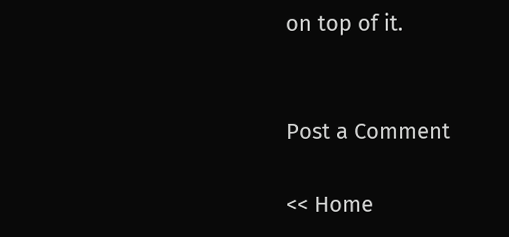on top of it.


Post a Comment

<< Home